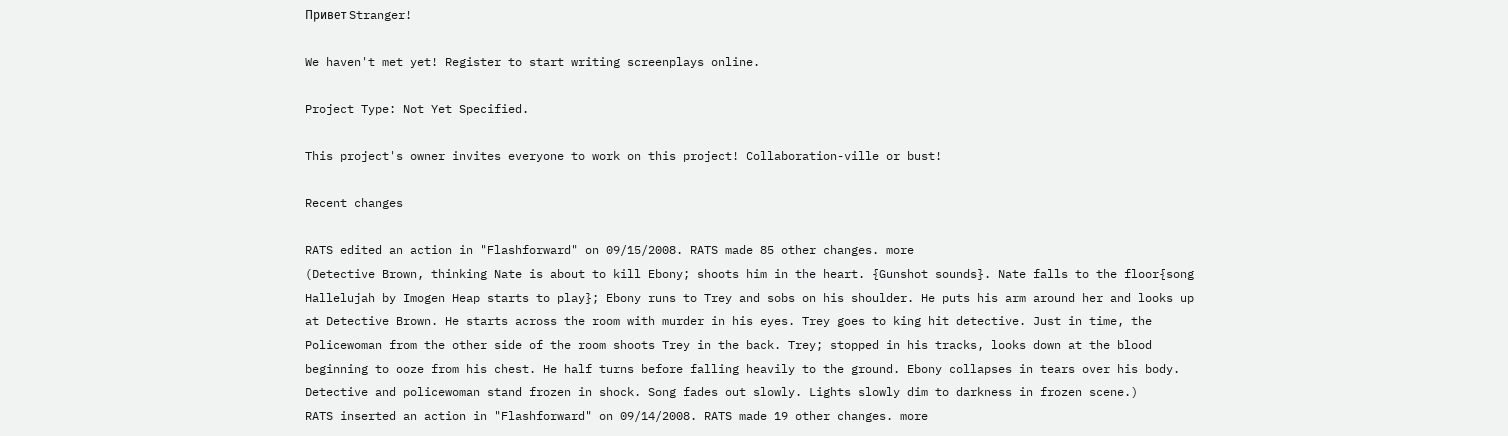Привет Stranger!

We haven't met yet! Register to start writing screenplays online.

Project Type: Not Yet Specified.

This project's owner invites everyone to work on this project! Collaboration-ville or bust!

Recent changes

RATS edited an action in "Flashforward" on 09/15/2008. RATS made 85 other changes. more
(Detective Brown, thinking Nate is about to kill Ebony; shoots him in the heart. {Gunshot sounds}. Nate falls to the floor{song Hallelujah by Imogen Heap starts to play}; Ebony runs to Trey and sobs on his shoulder. He puts his arm around her and looks up at Detective Brown. He starts across the room with murder in his eyes. Trey goes to king hit detective. Just in time, the Policewoman from the other side of the room shoots Trey in the back. Trey; stopped in his tracks, looks down at the blood beginning to ooze from his chest. He half turns before falling heavily to the ground. Ebony collapses in tears over his body. Detective and policewoman stand frozen in shock. Song fades out slowly. Lights slowly dim to darkness in frozen scene.)
RATS inserted an action in "Flashforward" on 09/14/2008. RATS made 19 other changes. more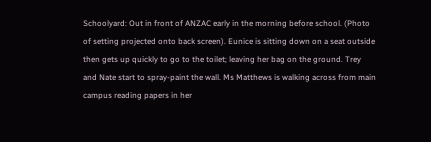Schoolyard: Out in front of ANZAC early in the morning before school. (Photo of setting projected onto back screen). Eunice is sitting down on a seat outside then gets up quickly to go to the toilet; leaving her bag on the ground. Trey and Nate start to spray-paint the wall. Ms Matthews is walking across from main campus reading papers in her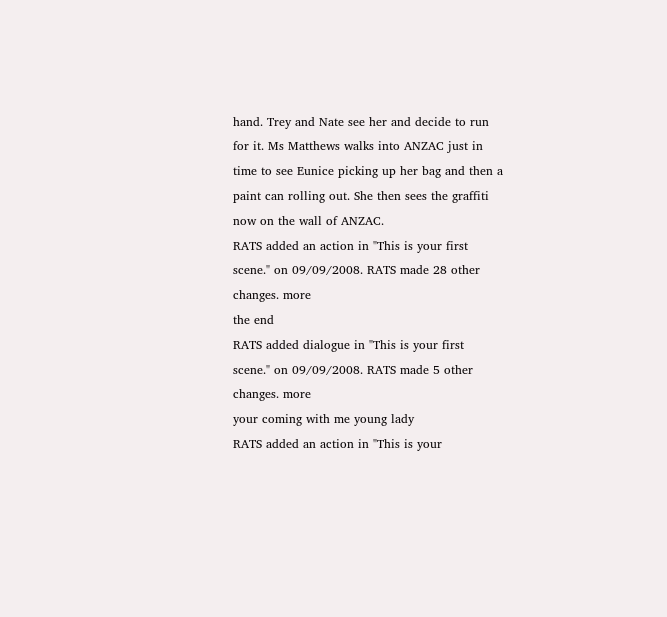hand. Trey and Nate see her and decide to run for it. Ms Matthews walks into ANZAC just in time to see Eunice picking up her bag and then a paint can rolling out. She then sees the graffiti now on the wall of ANZAC.
RATS added an action in "This is your first scene." on 09/09/2008. RATS made 28 other changes. more
the end
RATS added dialogue in "This is your first scene." on 09/09/2008. RATS made 5 other changes. more
your coming with me young lady
RATS added an action in "This is your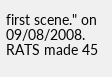first scene." on 09/08/2008. RATS made 45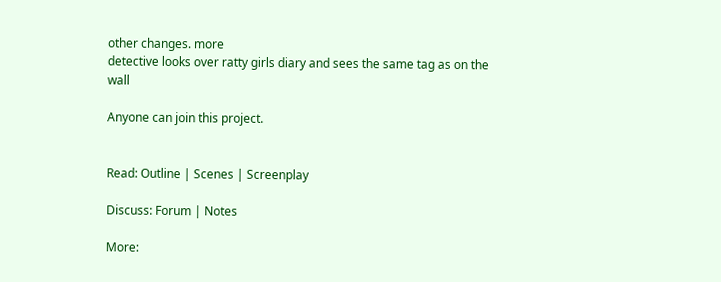other changes. more
detective looks over ratty girls diary and sees the same tag as on the wall

Anyone can join this project.


Read: Outline | Scenes | Screenplay

Discuss: Forum | Notes

More: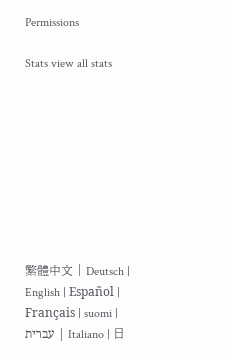Permissions

Stats view all stats









繁體中文 | Deutsch | English | Español | Français | suomi | עברית | Italiano | 日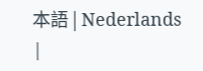本語 | Nederlands |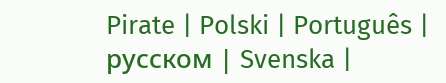Pirate | Polski | Português | русском | Svenska |